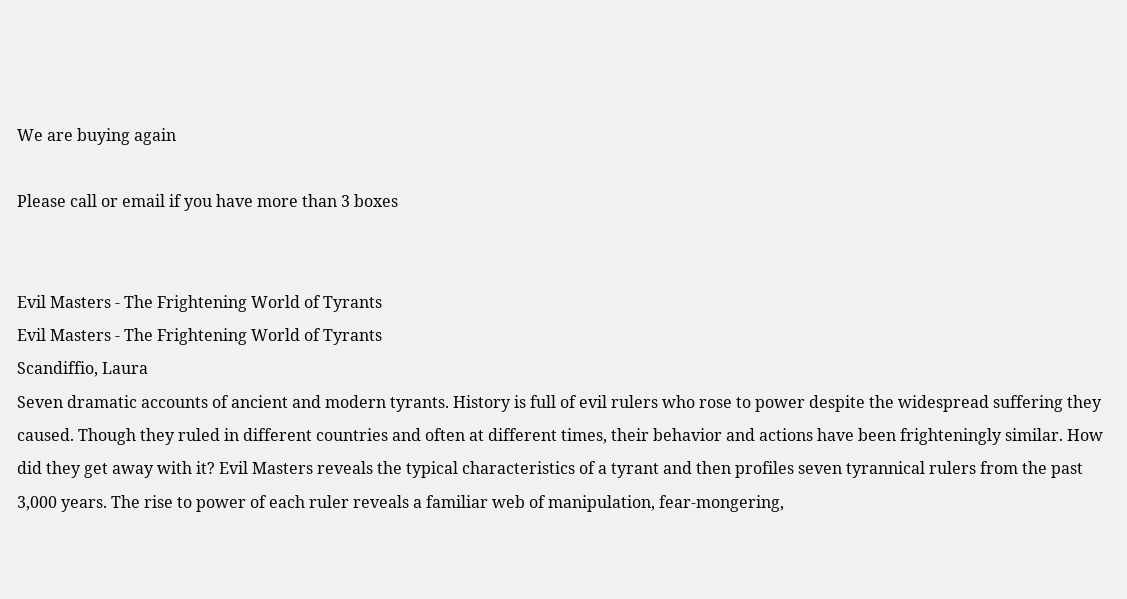We are buying again

Please call or email if you have more than 3 boxes


Evil Masters - The Frightening World of Tyrants
Evil Masters - The Frightening World of Tyrants
Scandiffio, Laura
Seven dramatic accounts of ancient and modern tyrants. History is full of evil rulers who rose to power despite the widespread suffering they caused. Though they ruled in different countries and often at different times, their behavior and actions have been frighteningly similar. How did they get away with it? Evil Masters reveals the typical characteristics of a tyrant and then profiles seven tyrannical rulers from the past 3,000 years. The rise to power of each ruler reveals a familiar web of manipulation, fear-mongering,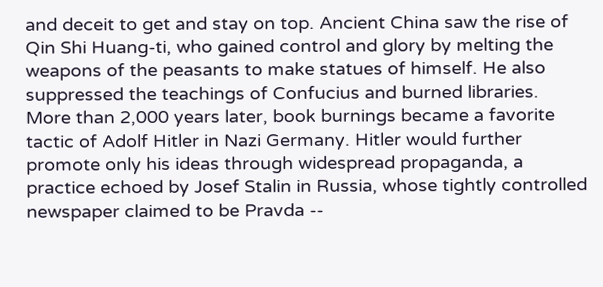and deceit to get and stay on top. Ancient China saw the rise of Qin Shi Huang-ti, who gained control and glory by melting the weapons of the peasants to make statues of himself. He also suppressed the teachings of Confucius and burned libraries. More than 2,000 years later, book burnings became a favorite tactic of Adolf Hitler in Nazi Germany. Hitler would further promote only his ideas through widespread propaganda, a practice echoed by Josef Stalin in Russia, whose tightly controlled newspaper claimed to be Pravda --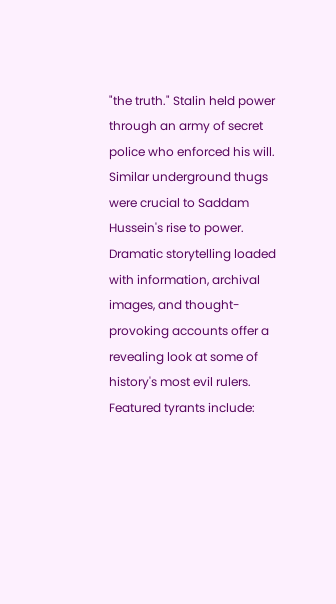"the truth." Stalin held power through an army of secret police who enforced his will. Similar underground thugs were crucial to Saddam Hussein's rise to power. Dramatic storytelling loaded with information, archival images, and thought-provoking accounts offer a revealing look at some of history's most evil rulers. Featured tyrants include: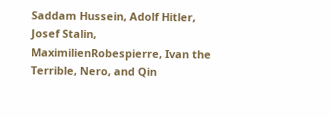Saddam Hussein, Adolf Hitler, Josef Stalin, MaximilienRobespierre, Ivan the Terrible, Nero, and Qin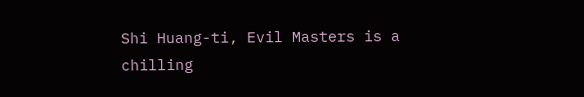Shi Huang-ti, Evil Masters is a chilling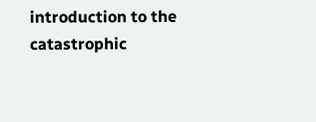introduction to the catastrophic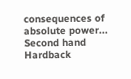consequences of absolute power...
Second hand Hardback